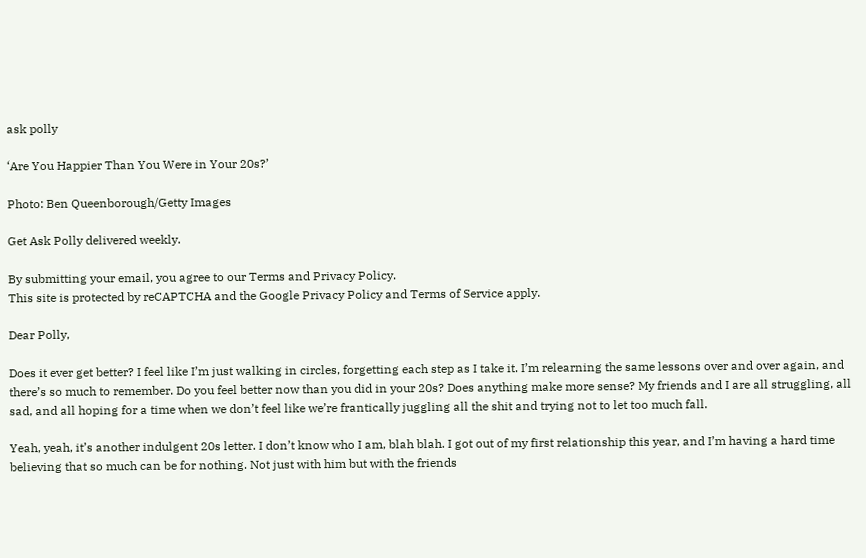ask polly

‘Are You Happier Than You Were in Your 20s?’

Photo: Ben Queenborough/Getty Images

Get Ask Polly delivered weekly.

By submitting your email, you agree to our Terms and Privacy Policy.
This site is protected by reCAPTCHA and the Google Privacy Policy and Terms of Service apply.

Dear Polly,

Does it ever get better? I feel like I’m just walking in circles, forgetting each step as I take it. I’m relearning the same lessons over and over again, and there’s so much to remember. Do you feel better now than you did in your 20s? Does anything make more sense? My friends and I are all struggling, all sad, and all hoping for a time when we don’t feel like we’re frantically juggling all the shit and trying not to let too much fall.

Yeah, yeah, it’s another indulgent 20s letter. I don’t know who I am, blah blah. I got out of my first relationship this year, and I’m having a hard time believing that so much can be for nothing. Not just with him but with the friends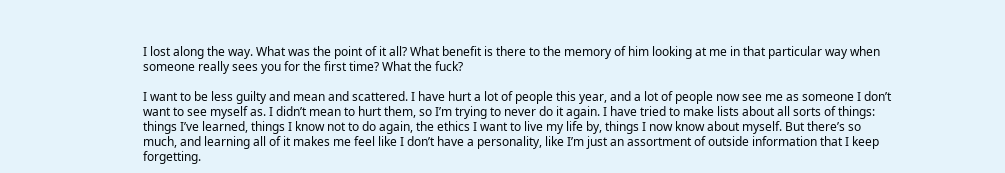I lost along the way. What was the point of it all? What benefit is there to the memory of him looking at me in that particular way when someone really sees you for the first time? What the fuck?

I want to be less guilty and mean and scattered. I have hurt a lot of people this year, and a lot of people now see me as someone I don’t want to see myself as. I didn’t mean to hurt them, so I’m trying to never do it again. I have tried to make lists about all sorts of things: things I’ve learned, things I know not to do again, the ethics I want to live my life by, things I now know about myself. But there’s so much, and learning all of it makes me feel like I don’t have a personality, like I’m just an assortment of outside information that I keep forgetting.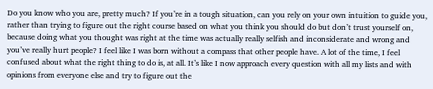Do you know who you are, pretty much? If you’re in a tough situation, can you rely on your own intuition to guide you, rather than trying to figure out the right course based on what you think you should do but don’t trust yourself on, because doing what you thought was right at the time was actually really selfish and inconsiderate and wrong and you’ve really hurt people? I feel like I was born without a compass that other people have. A lot of the time, I feel confused about what the right thing to do is, at all. It’s like I now approach every question with all my lists and with opinions from everyone else and try to figure out the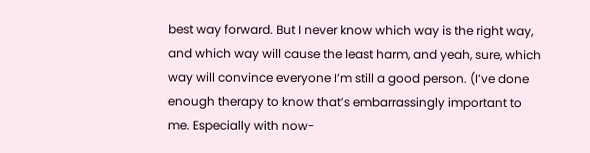best way forward. But I never know which way is the right way, and which way will cause the least harm, and yeah, sure, which way will convince everyone I’m still a good person. (I’ve done enough therapy to know that’s embarrassingly important to me. Especially with now-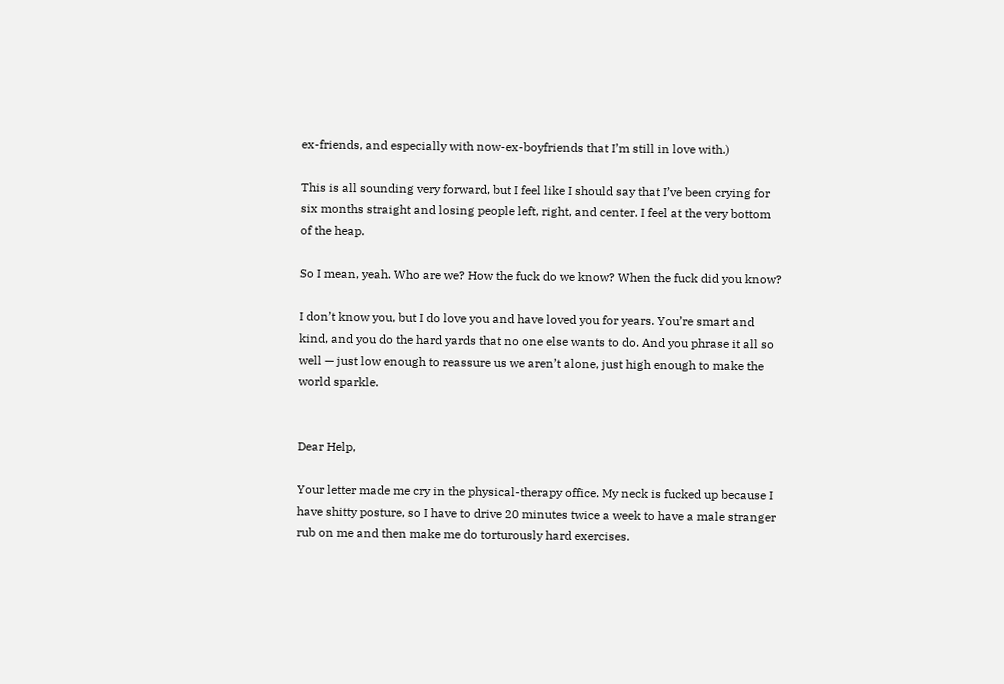ex-friends, and especially with now-ex-boyfriends that I’m still in love with.)

This is all sounding very forward, but I feel like I should say that I’ve been crying for six months straight and losing people left, right, and center. I feel at the very bottom of the heap.

So I mean, yeah. Who are we? How the fuck do we know? When the fuck did you know?

I don’t know you, but I do love you and have loved you for years. You’re smart and kind, and you do the hard yards that no one else wants to do. And you phrase it all so well — just low enough to reassure us we aren’t alone, just high enough to make the world sparkle.


Dear Help,

Your letter made me cry in the physical-therapy office. My neck is fucked up because I have shitty posture, so I have to drive 20 minutes twice a week to have a male stranger rub on me and then make me do torturously hard exercises.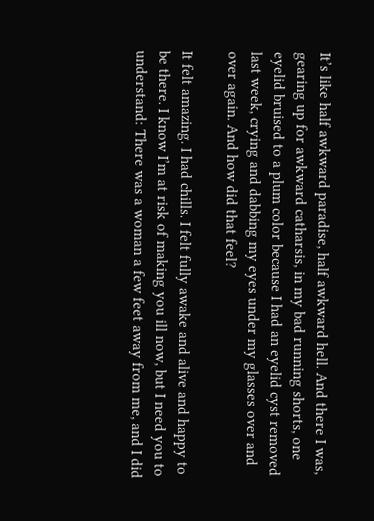It’s like half awkward paradise, half awkward hell. And there I was, gearing up for awkward catharsis, in my bad running shorts, one eyelid bruised to a plum color because I had an eyelid cyst removed last week, crying and dabbing my eyes under my glasses over and over again. And how did that feel?

It felt amazing. I had chills. I felt fully awake and alive and happy to be there. I know I’m at risk of making you ill now, but I need you to understand: There was a woman a few feet away from me, and I did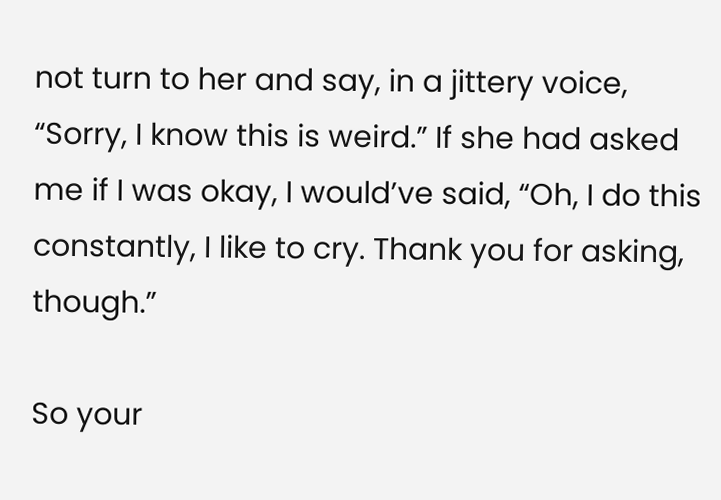not turn to her and say, in a jittery voice, “Sorry, I know this is weird.” If she had asked me if I was okay, I would’ve said, “Oh, I do this constantly, I like to cry. Thank you for asking, though.”

So your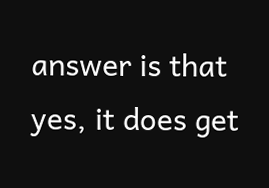answer is that yes, it does get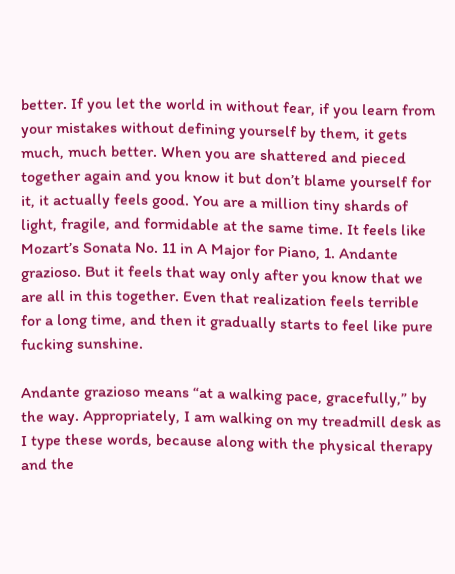better. If you let the world in without fear, if you learn from your mistakes without defining yourself by them, it gets much, much better. When you are shattered and pieced together again and you know it but don’t blame yourself for it, it actually feels good. You are a million tiny shards of light, fragile, and formidable at the same time. It feels like Mozart’s Sonata No. 11 in A Major for Piano, 1. Andante grazioso. But it feels that way only after you know that we are all in this together. Even that realization feels terrible for a long time, and then it gradually starts to feel like pure fucking sunshine.

Andante grazioso means “at a walking pace, gracefully,” by the way. Appropriately, I am walking on my treadmill desk as I type these words, because along with the physical therapy and the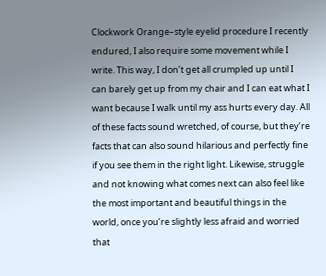Clockwork Orange–style eyelid procedure I recently endured, I also require some movement while I write. This way, I don’t get all crumpled up until I can barely get up from my chair and I can eat what I want because I walk until my ass hurts every day. All of these facts sound wretched, of course, but they’re facts that can also sound hilarious and perfectly fine if you see them in the right light. Likewise, struggle and not knowing what comes next can also feel like the most important and beautiful things in the world, once you’re slightly less afraid and worried that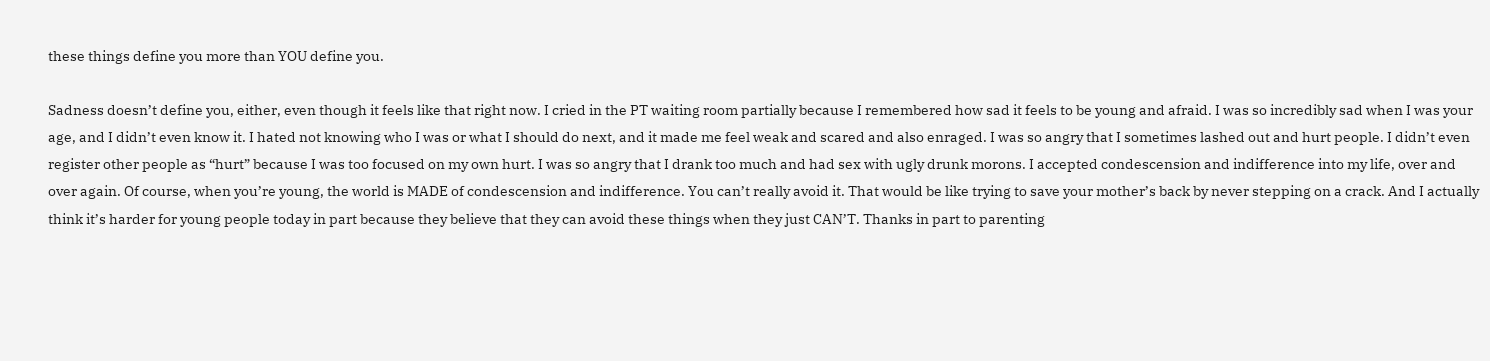these things define you more than YOU define you.

Sadness doesn’t define you, either, even though it feels like that right now. I cried in the PT waiting room partially because I remembered how sad it feels to be young and afraid. I was so incredibly sad when I was your age, and I didn’t even know it. I hated not knowing who I was or what I should do next, and it made me feel weak and scared and also enraged. I was so angry that I sometimes lashed out and hurt people. I didn’t even register other people as “hurt” because I was too focused on my own hurt. I was so angry that I drank too much and had sex with ugly drunk morons. I accepted condescension and indifference into my life, over and over again. Of course, when you’re young, the world is MADE of condescension and indifference. You can’t really avoid it. That would be like trying to save your mother’s back by never stepping on a crack. And I actually think it’s harder for young people today in part because they believe that they can avoid these things when they just CAN’T. Thanks in part to parenting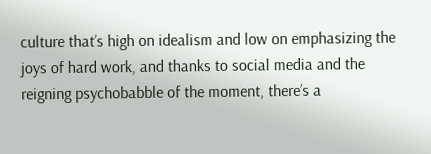culture that’s high on idealism and low on emphasizing the joys of hard work, and thanks to social media and the reigning psychobabble of the moment, there’s a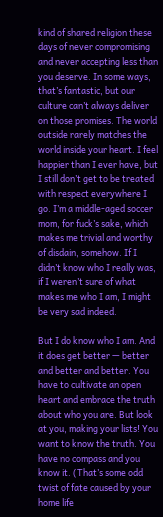kind of shared religion these days of never compromising and never accepting less than you deserve. In some ways, that’s fantastic, but our culture can’t always deliver on those promises. The world outside rarely matches the world inside your heart. I feel happier than I ever have, but I still don’t get to be treated with respect everywhere I go. I’m a middle-aged soccer mom, for fuck’s sake, which makes me trivial and worthy of disdain, somehow. If I didn’t know who I really was, if I weren’t sure of what makes me who I am, I might be very sad indeed.

But I do know who I am. And it does get better — better and better and better. You have to cultivate an open heart and embrace the truth about who you are. But look at you, making your lists! You want to know the truth. You have no compass and you know it. (That’s some odd twist of fate caused by your home life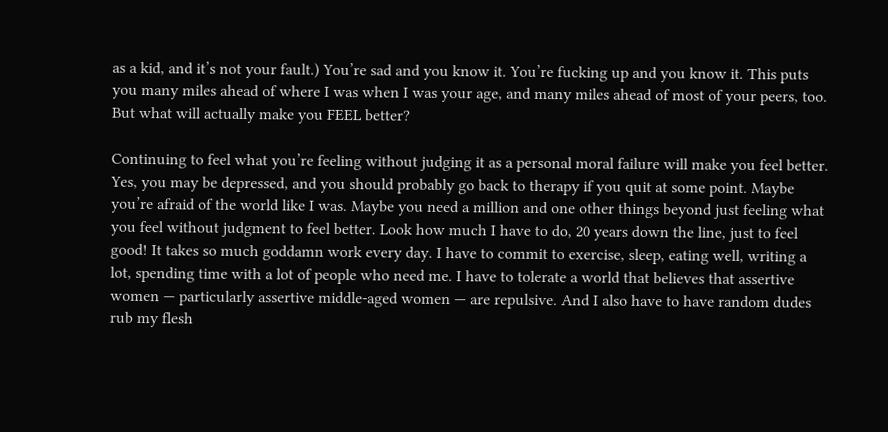as a kid, and it’s not your fault.) You’re sad and you know it. You’re fucking up and you know it. This puts you many miles ahead of where I was when I was your age, and many miles ahead of most of your peers, too. But what will actually make you FEEL better?

Continuing to feel what you’re feeling without judging it as a personal moral failure will make you feel better. Yes, you may be depressed, and you should probably go back to therapy if you quit at some point. Maybe you’re afraid of the world like I was. Maybe you need a million and one other things beyond just feeling what you feel without judgment to feel better. Look how much I have to do, 20 years down the line, just to feel good! It takes so much goddamn work every day. I have to commit to exercise, sleep, eating well, writing a lot, spending time with a lot of people who need me. I have to tolerate a world that believes that assertive women — particularly assertive middle-aged women — are repulsive. And I also have to have random dudes rub my flesh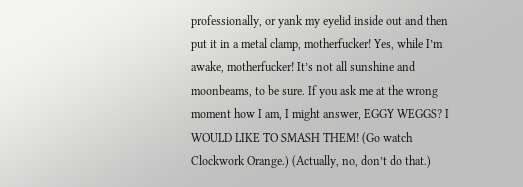professionally, or yank my eyelid inside out and then put it in a metal clamp, motherfucker! Yes, while I’m awake, motherfucker! It’s not all sunshine and moonbeams, to be sure. If you ask me at the wrong moment how I am, I might answer, EGGY WEGGS? I WOULD LIKE TO SMASH THEM! (Go watch Clockwork Orange.) (Actually, no, don’t do that.)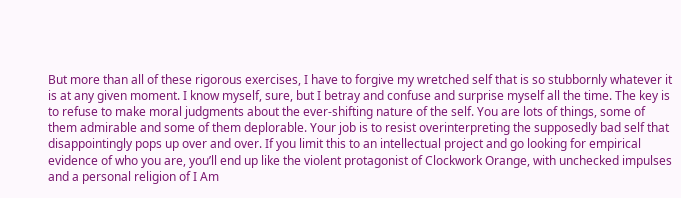But more than all of these rigorous exercises, I have to forgive my wretched self that is so stubbornly whatever it is at any given moment. I know myself, sure, but I betray and confuse and surprise myself all the time. The key is to refuse to make moral judgments about the ever-shifting nature of the self. You are lots of things, some of them admirable and some of them deplorable. Your job is to resist overinterpreting the supposedly bad self that disappointingly pops up over and over. If you limit this to an intellectual project and go looking for empirical evidence of who you are, you’ll end up like the violent protagonist of Clockwork Orange, with unchecked impulses and a personal religion of I Am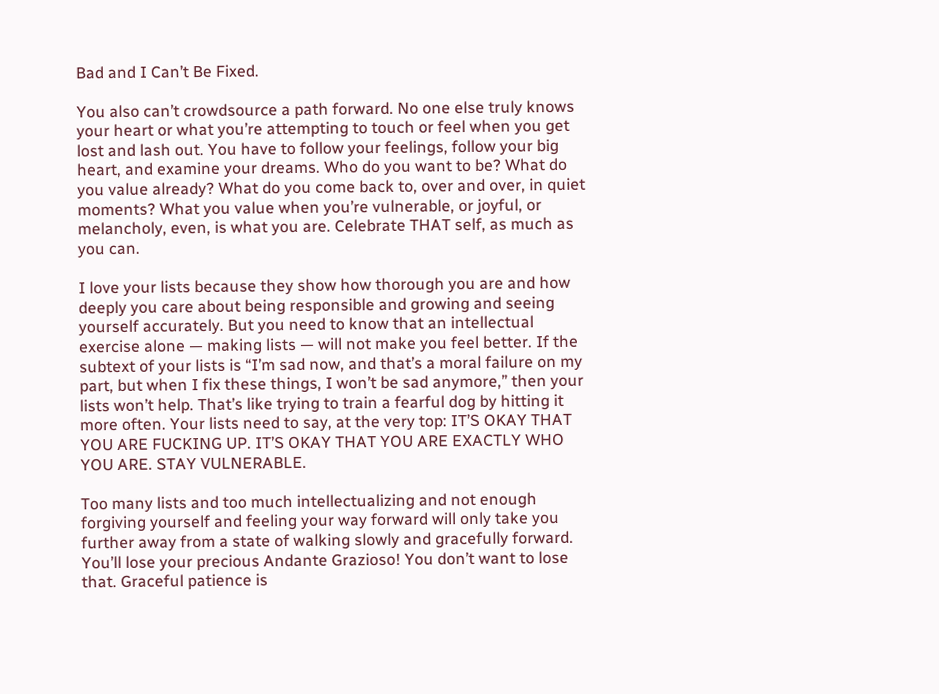Bad and I Can’t Be Fixed.

You also can’t crowdsource a path forward. No one else truly knows your heart or what you’re attempting to touch or feel when you get lost and lash out. You have to follow your feelings, follow your big heart, and examine your dreams. Who do you want to be? What do you value already? What do you come back to, over and over, in quiet moments? What you value when you’re vulnerable, or joyful, or melancholy, even, is what you are. Celebrate THAT self, as much as you can.

I love your lists because they show how thorough you are and how deeply you care about being responsible and growing and seeing yourself accurately. But you need to know that an intellectual exercise alone — making lists — will not make you feel better. If the subtext of your lists is “I’m sad now, and that’s a moral failure on my part, but when I fix these things, I won’t be sad anymore,” then your lists won’t help. That’s like trying to train a fearful dog by hitting it more often. Your lists need to say, at the very top: IT’S OKAY THAT YOU ARE FUCKING UP. IT’S OKAY THAT YOU ARE EXACTLY WHO YOU ARE. STAY VULNERABLE.

Too many lists and too much intellectualizing and not enough forgiving yourself and feeling your way forward will only take you further away from a state of walking slowly and gracefully forward. You’ll lose your precious Andante Grazioso! You don’t want to lose that. Graceful patience is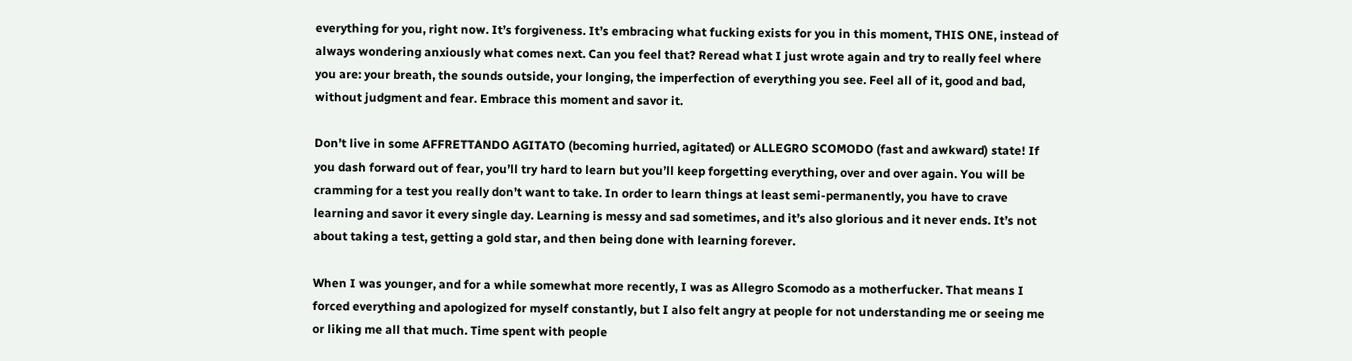everything for you, right now. It’s forgiveness. It’s embracing what fucking exists for you in this moment, THIS ONE, instead of always wondering anxiously what comes next. Can you feel that? Reread what I just wrote again and try to really feel where you are: your breath, the sounds outside, your longing, the imperfection of everything you see. Feel all of it, good and bad, without judgment and fear. Embrace this moment and savor it.

Don’t live in some AFFRETTANDO AGITATO (becoming hurried, agitated) or ALLEGRO SCOMODO (fast and awkward) state! If you dash forward out of fear, you’ll try hard to learn but you’ll keep forgetting everything, over and over again. You will be cramming for a test you really don’t want to take. In order to learn things at least semi-permanently, you have to crave learning and savor it every single day. Learning is messy and sad sometimes, and it’s also glorious and it never ends. It’s not about taking a test, getting a gold star, and then being done with learning forever.

When I was younger, and for a while somewhat more recently, I was as Allegro Scomodo as a motherfucker. That means I forced everything and apologized for myself constantly, but I also felt angry at people for not understanding me or seeing me or liking me all that much. Time spent with people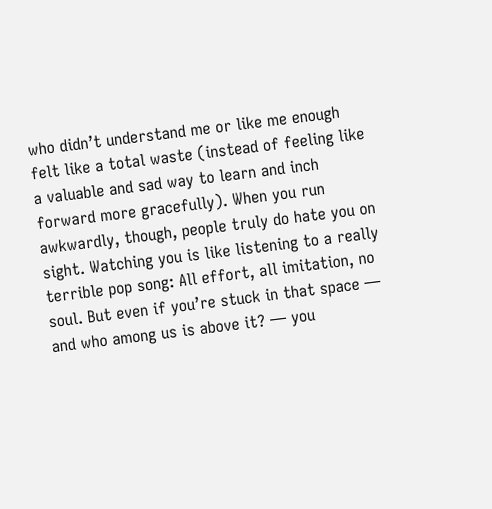who didn’t understand me or like me enough felt like a total waste (instead of feeling like a valuable and sad way to learn and inch forward more gracefully). When you run awkwardly, though, people truly do hate you on sight. Watching you is like listening to a really terrible pop song: All effort, all imitation, no soul. But even if you’re stuck in that space — and who among us is above it? — you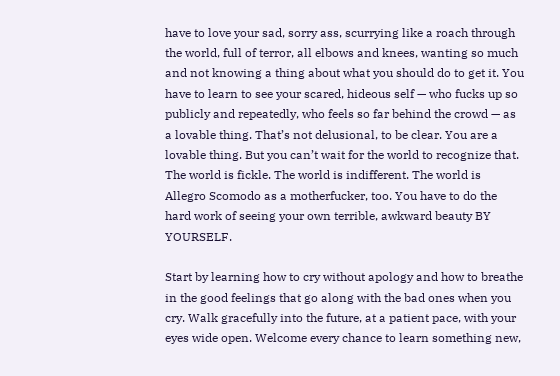have to love your sad, sorry ass, scurrying like a roach through the world, full of terror, all elbows and knees, wanting so much and not knowing a thing about what you should do to get it. You have to learn to see your scared, hideous self — who fucks up so publicly and repeatedly, who feels so far behind the crowd — as a lovable thing. That’s not delusional, to be clear. You are a lovable thing. But you can’t wait for the world to recognize that. The world is fickle. The world is indifferent. The world is Allegro Scomodo as a motherfucker, too. You have to do the hard work of seeing your own terrible, awkward beauty BY YOURSELF.

Start by learning how to cry without apology and how to breathe in the good feelings that go along with the bad ones when you cry. Walk gracefully into the future, at a patient pace, with your eyes wide open. Welcome every chance to learn something new,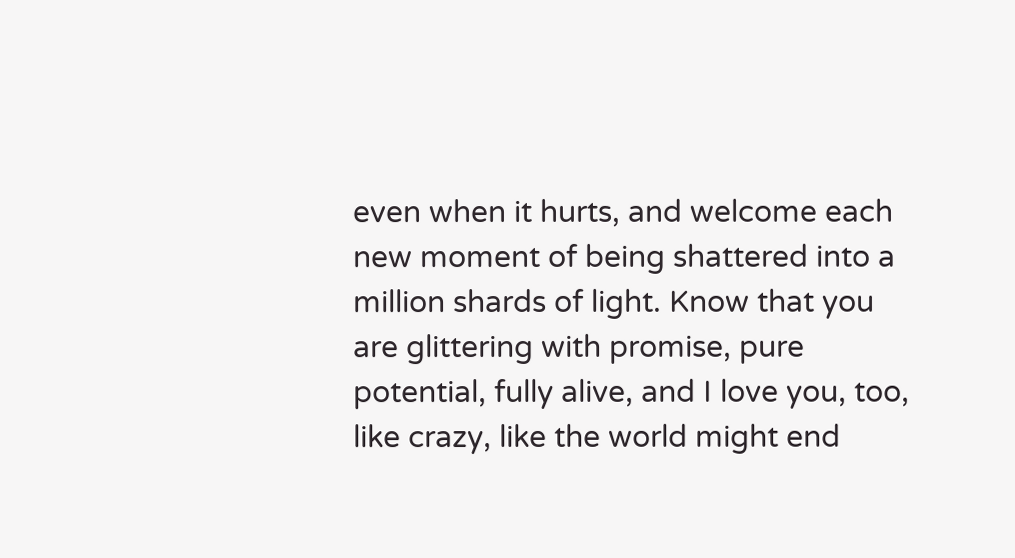even when it hurts, and welcome each new moment of being shattered into a million shards of light. Know that you are glittering with promise, pure potential, fully alive, and I love you, too, like crazy, like the world might end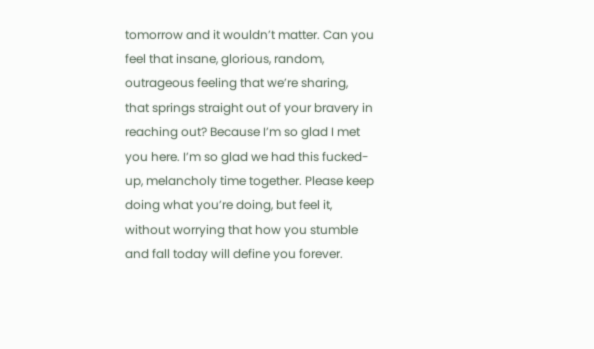tomorrow and it wouldn’t matter. Can you feel that insane, glorious, random, outrageous feeling that we’re sharing, that springs straight out of your bravery in reaching out? Because I’m so glad I met you here. I’m so glad we had this fucked-up, melancholy time together. Please keep doing what you’re doing, but feel it, without worrying that how you stumble and fall today will define you forever.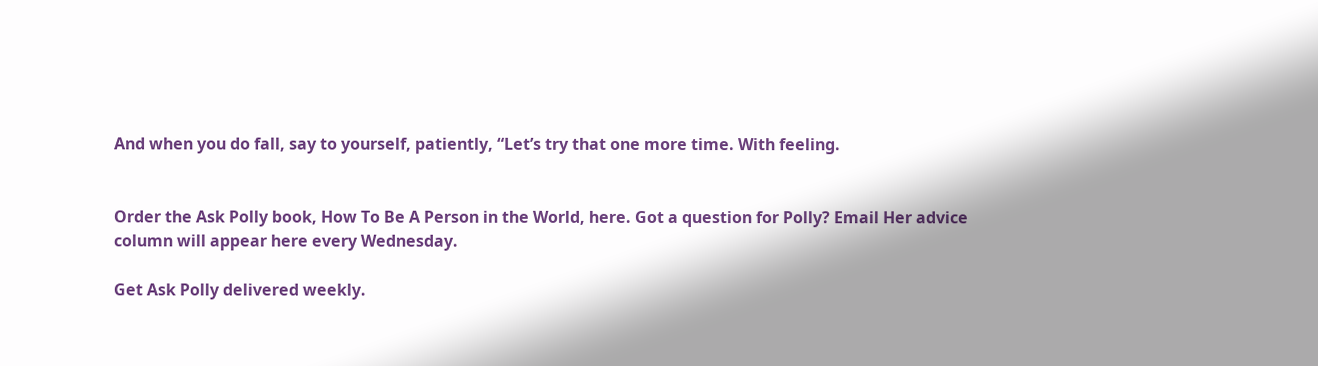And when you do fall, say to yourself, patiently, “Let’s try that one more time. With feeling.


Order the Ask Polly book, How To Be A Person in the World, here. Got a question for Polly? Email Her advice column will appear here every Wednesday.

Get Ask Polly delivered weekly.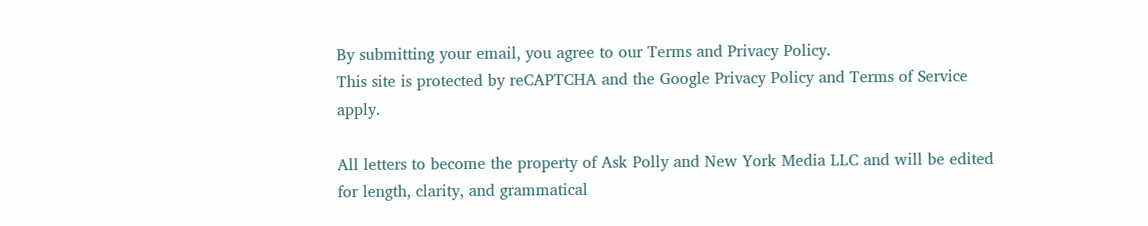By submitting your email, you agree to our Terms and Privacy Policy.
This site is protected by reCAPTCHA and the Google Privacy Policy and Terms of Service apply.

All letters to become the property of Ask Polly and New York Media LLC and will be edited for length, clarity, and grammatical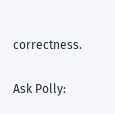correctness.

Ask Polly: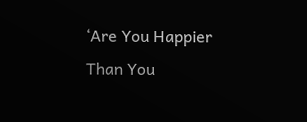‘Are You Happier Than You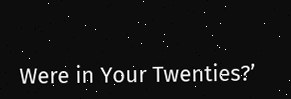Were in Your Twenties?’